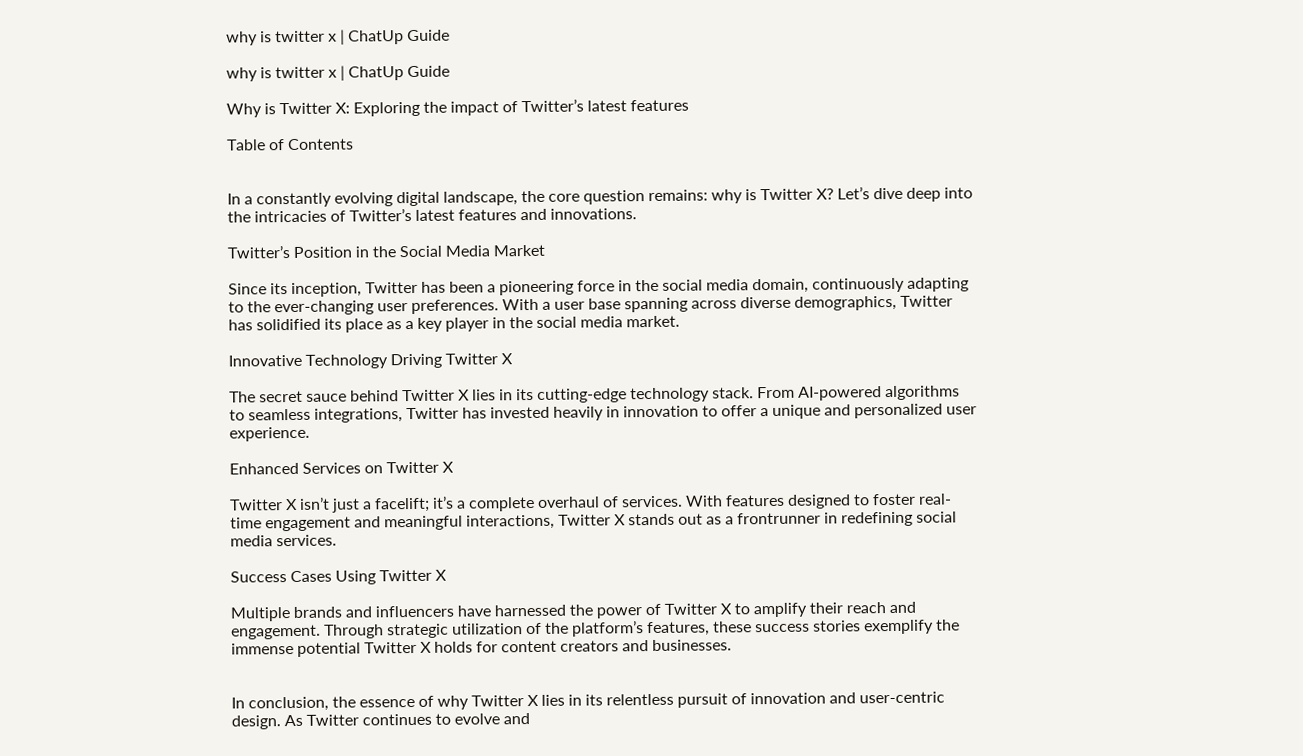why is twitter x | ChatUp Guide

why is twitter x | ChatUp Guide

Why is Twitter X: Exploring the impact of Twitter’s latest features

Table of Contents


In a constantly evolving digital landscape, the core question remains: why is Twitter X? Let’s dive deep into the intricacies of Twitter’s latest features and innovations.

Twitter’s Position in the Social Media Market

Since its inception, Twitter has been a pioneering force in the social media domain, continuously adapting to the ever-changing user preferences. With a user base spanning across diverse demographics, Twitter has solidified its place as a key player in the social media market.

Innovative Technology Driving Twitter X

The secret sauce behind Twitter X lies in its cutting-edge technology stack. From AI-powered algorithms to seamless integrations, Twitter has invested heavily in innovation to offer a unique and personalized user experience.

Enhanced Services on Twitter X

Twitter X isn’t just a facelift; it’s a complete overhaul of services. With features designed to foster real-time engagement and meaningful interactions, Twitter X stands out as a frontrunner in redefining social media services.

Success Cases Using Twitter X

Multiple brands and influencers have harnessed the power of Twitter X to amplify their reach and engagement. Through strategic utilization of the platform’s features, these success stories exemplify the immense potential Twitter X holds for content creators and businesses.


In conclusion, the essence of why Twitter X lies in its relentless pursuit of innovation and user-centric design. As Twitter continues to evolve and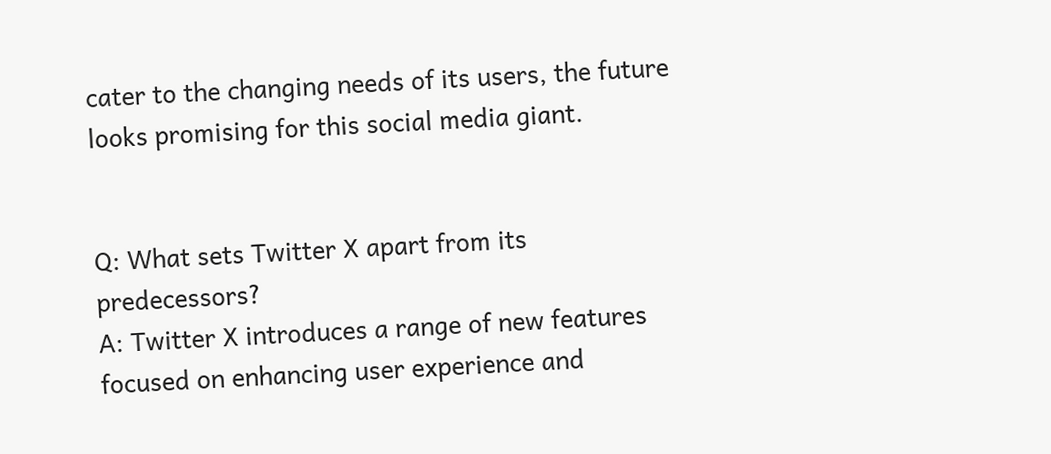cater to the changing needs of its users, the future looks promising for this social media giant.


Q: What sets Twitter X apart from its predecessors?
A: Twitter X introduces a range of new features focused on enhancing user experience and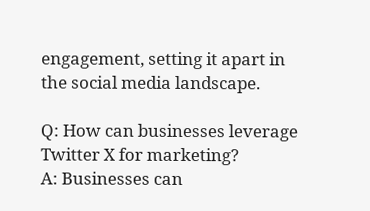engagement, setting it apart in the social media landscape.

Q: How can businesses leverage Twitter X for marketing?
A: Businesses can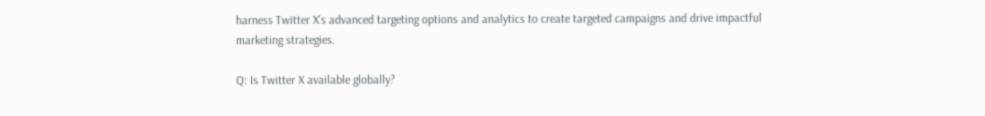harness Twitter X’s advanced targeting options and analytics to create targeted campaigns and drive impactful marketing strategies.

Q: Is Twitter X available globally?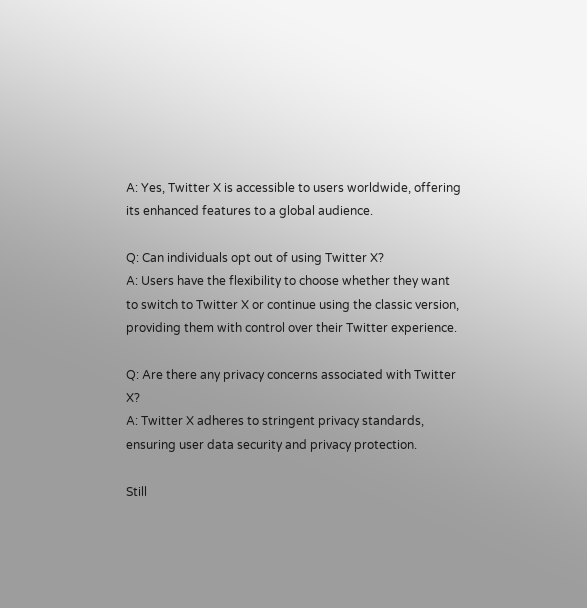A: Yes, Twitter X is accessible to users worldwide, offering its enhanced features to a global audience.

Q: Can individuals opt out of using Twitter X?
A: Users have the flexibility to choose whether they want to switch to Twitter X or continue using the classic version, providing them with control over their Twitter experience.

Q: Are there any privacy concerns associated with Twitter X?
A: Twitter X adheres to stringent privacy standards, ensuring user data security and privacy protection.

Still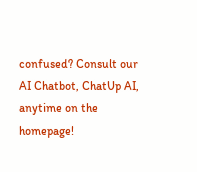confused? Consult our AI Chatbot, ChatUp AI, anytime on the homepage!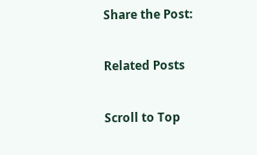Share the Post:

Related Posts

Scroll to Top